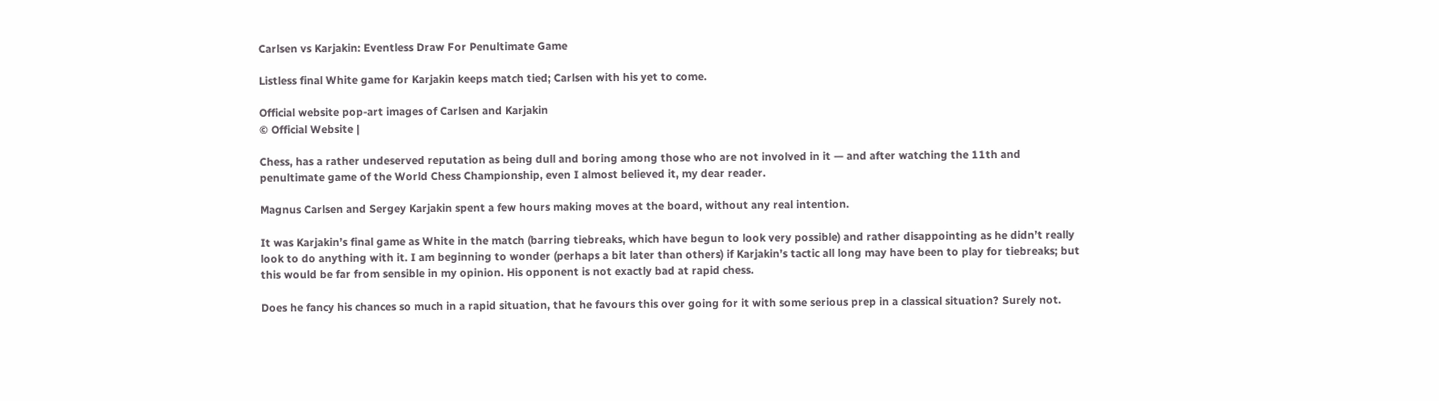Carlsen vs Karjakin: Eventless Draw For Penultimate Game

Listless final White game for Karjakin keeps match tied; Carlsen with his yet to come.

Official website pop-art images of Carlsen and Karjakin
© Official Website |

Chess, has a rather undeserved reputation as being dull and boring among those who are not involved in it — and after watching the 11th and penultimate game of the World Chess Championship, even I almost believed it, my dear reader.

Magnus Carlsen and Sergey Karjakin spent a few hours making moves at the board, without any real intention.

It was Karjakin’s final game as White in the match (barring tiebreaks, which have begun to look very possible) and rather disappointing as he didn’t really look to do anything with it. I am beginning to wonder (perhaps a bit later than others) if Karjakin’s tactic all long may have been to play for tiebreaks; but this would be far from sensible in my opinion. His opponent is not exactly bad at rapid chess.

Does he fancy his chances so much in a rapid situation, that he favours this over going for it with some serious prep in a classical situation? Surely not.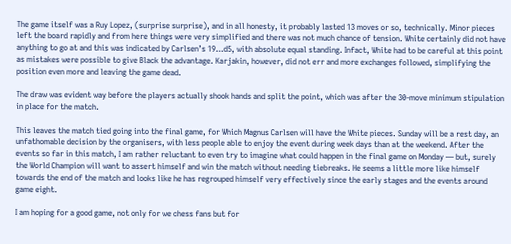The game itself was a Ruy Lopez, (surprise surprise), and in all honesty, it probably lasted 13 moves or so, technically. Minor pieces left the board rapidly and from here things were very simplified and there was not much chance of tension. White certainly did not have anything to go at and this was indicated by Carlsen’s 19…d5, with absolute equal standing. Infact, White had to be careful at this point as mistakes were possible to give Black the advantage. Karjakin, however, did not err and more exchanges followed, simplifying the position even more and leaving the game dead.

The draw was evident way before the players actually shook hands and split the point, which was after the 30-move minimum stipulation in place for the match.

This leaves the match tied going into the final game, for Which Magnus Carlsen will have the White pieces. Sunday will be a rest day, an unfathomable decision by the organisers, with less people able to enjoy the event during week days than at the weekend. After the events so far in this match, I am rather reluctant to even try to imagine what could happen in the final game on Monday — but, surely the World Champion will want to assert himself and win the match without needing tiebreaks. He seems a little more like himself towards the end of the match and looks like he has regrouped himself very effectively since the early stages and the events around game eight.

I am hoping for a good game, not only for we chess fans but for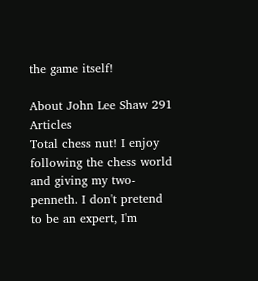the game itself!

About John Lee Shaw 291 Articles
Total chess nut! I enjoy following the chess world and giving my two-penneth. I don't pretend to be an expert, I'm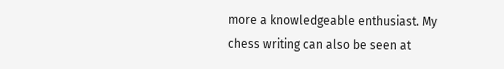more a knowledgeable enthusiast. My chess writing can also be seen at